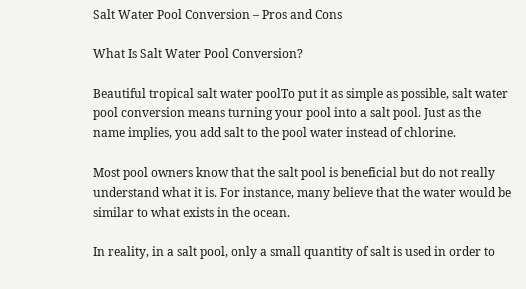Salt Water Pool Conversion – Pros and Cons

What Is Salt Water Pool Conversion?

Beautiful tropical salt water poolTo put it as simple as possible, salt water pool conversion means turning your pool into a salt pool. Just as the name implies, you add salt to the pool water instead of chlorine.

Most pool owners know that the salt pool is beneficial but do not really understand what it is. For instance, many believe that the water would be similar to what exists in the ocean.

In reality, in a salt pool, only a small quantity of salt is used in order to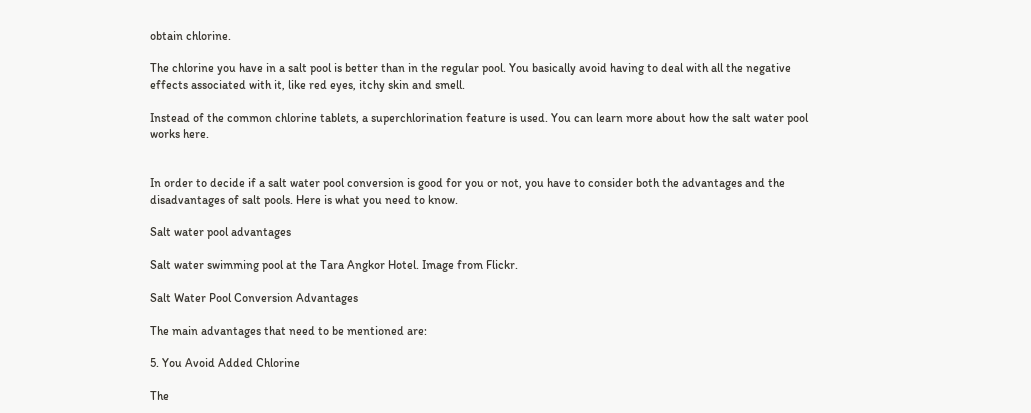obtain chlorine.

The chlorine you have in a salt pool is better than in the regular pool. You basically avoid having to deal with all the negative effects associated with it, like red eyes, itchy skin and smell.

Instead of the common chlorine tablets, a superchlorination feature is used. You can learn more about how the salt water pool works here.


In order to decide if a salt water pool conversion is good for you or not, you have to consider both the advantages and the disadvantages of salt pools. Here is what you need to know.

Salt water pool advantages

Salt water swimming pool at the Tara Angkor Hotel. Image from Flickr.

Salt Water Pool Conversion Advantages

The main advantages that need to be mentioned are:

5. You Avoid Added Chlorine

The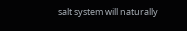salt system will naturally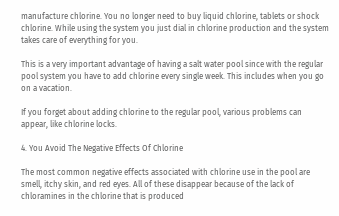manufacture chlorine. You no longer need to buy liquid chlorine, tablets or shock chlorine. While using the system you just dial in chlorine production and the system takes care of everything for you.

This is a very important advantage of having a salt water pool since with the regular pool system you have to add chlorine every single week. This includes when you go on a vacation.

If you forget about adding chlorine to the regular pool, various problems can appear, like chlorine locks.

4. You Avoid The Negative Effects Of Chlorine

The most common negative effects associated with chlorine use in the pool are smell, itchy skin, and red eyes. All of these disappear because of the lack of chloramines in the chlorine that is produced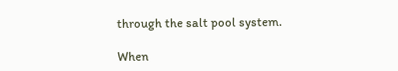through the salt pool system.

When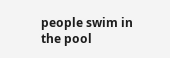people swim in the pool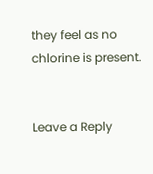they feel as no chlorine is present.


Leave a Reply